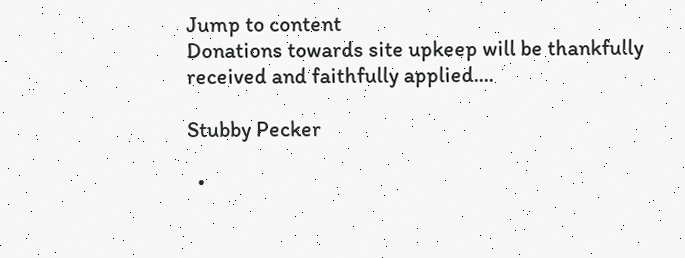Jump to content
Donations towards site upkeep will be thankfully received and faithfully applied....

Stubby Pecker

  •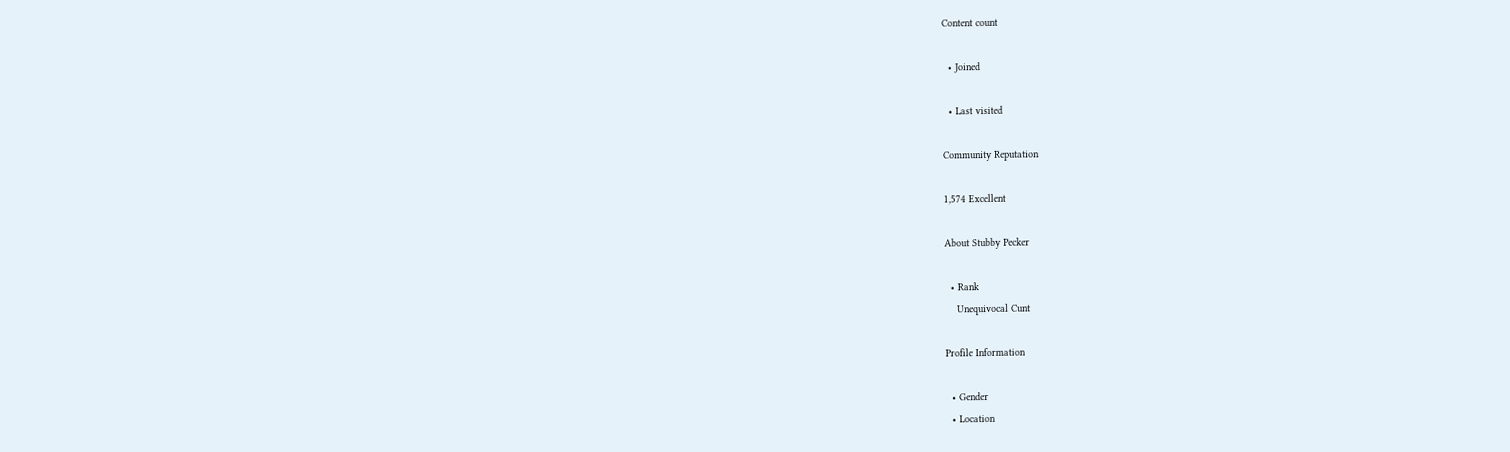Content count

  • Joined

  • Last visited

Community Reputation

1,574 Excellent

About Stubby Pecker

  • Rank
    Unequivocal Cunt

Profile Information

  • Gender
  • Location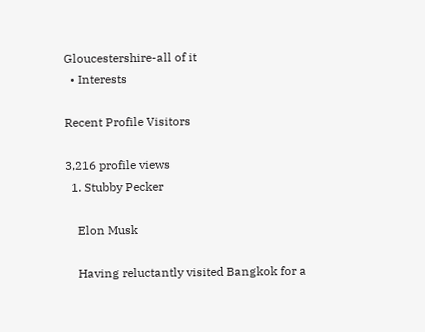Gloucestershire-all of it
  • Interests

Recent Profile Visitors

3,216 profile views
  1. Stubby Pecker

    Elon Musk

    Having reluctantly visited Bangkok for a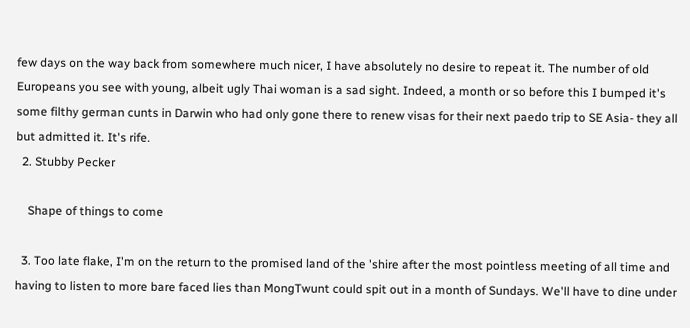few days on the way back from somewhere much nicer, I have absolutely no desire to repeat it. The number of old Europeans you see with young, albeit ugly Thai woman is a sad sight. Indeed, a month or so before this I bumped it's some filthy german cunts in Darwin who had only gone there to renew visas for their next paedo trip to SE Asia- they all but admitted it. It's rife.
  2. Stubby Pecker

    Shape of things to come

  3. Too late flake, I'm on the return to the promised land of the 'shire after the most pointless meeting of all time and having to listen to more bare faced lies than MongTwunt could spit out in a month of Sundays. We'll have to dine under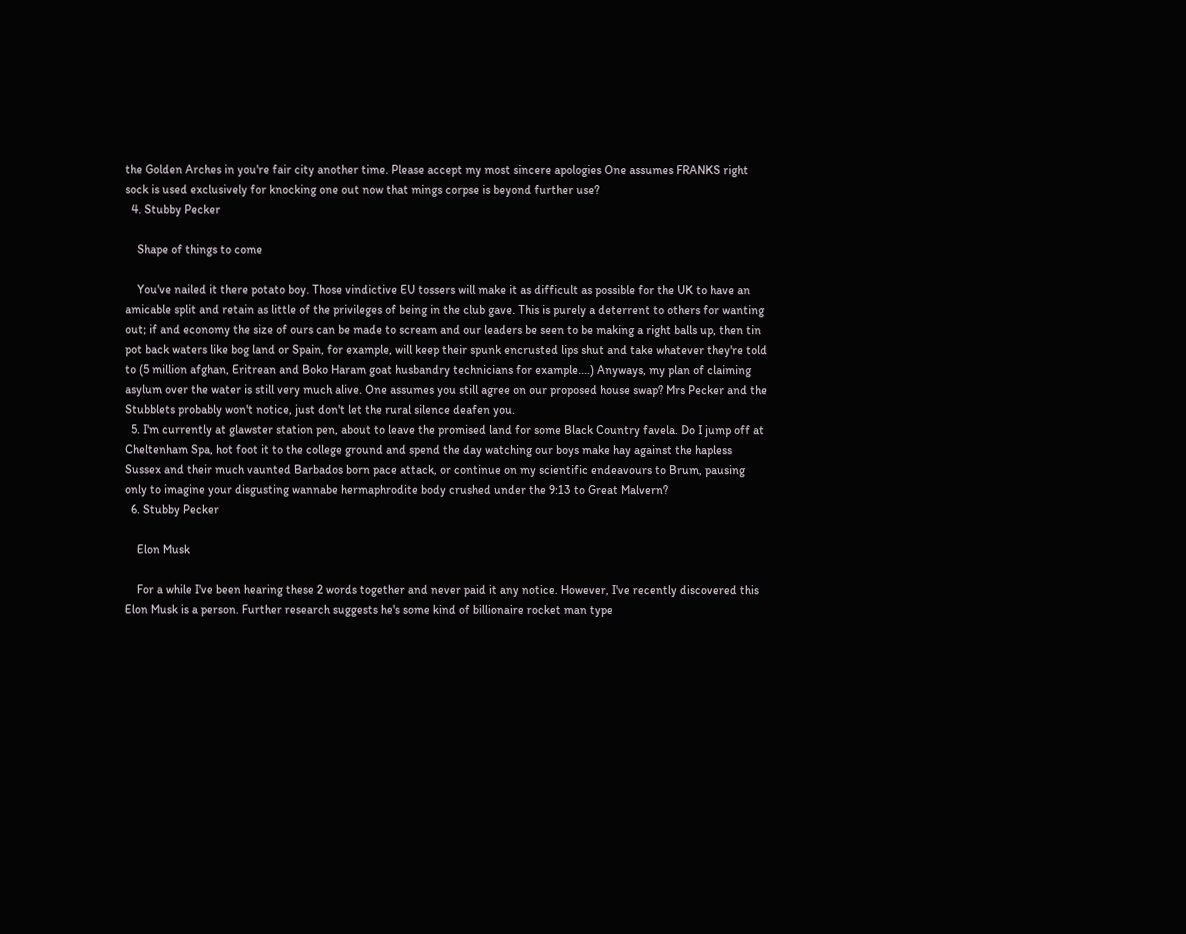the Golden Arches in you're fair city another time. Please accept my most sincere apologies One assumes FRANKS right sock is used exclusively for knocking one out now that mings corpse is beyond further use?
  4. Stubby Pecker

    Shape of things to come

    You've nailed it there potato boy. Those vindictive EU tossers will make it as difficult as possible for the UK to have an amicable split and retain as little of the privileges of being in the club gave. This is purely a deterrent to others for wanting out; if and economy the size of ours can be made to scream and our leaders be seen to be making a right balls up, then tin pot back waters like bog land or Spain, for example, will keep their spunk encrusted lips shut and take whatever they're told to (5 million afghan, Eritrean and Boko Haram goat husbandry technicians for example....) Anyways, my plan of claiming asylum over the water is still very much alive. One assumes you still agree on our proposed house swap? Mrs Pecker and the Stubblets probably won't notice, just don't let the rural silence deafen you.
  5. I'm currently at glawster station pen, about to leave the promised land for some Black Country favela. Do I jump off at Cheltenham Spa, hot foot it to the college ground and spend the day watching our boys make hay against the hapless Sussex and their much vaunted Barbados born pace attack, or continue on my scientific endeavours to Brum, pausing only to imagine your disgusting wannabe hermaphrodite body crushed under the 9:13 to Great Malvern?
  6. Stubby Pecker

    Elon Musk

    For a while I've been hearing these 2 words together and never paid it any notice. However, I've recently discovered this Elon Musk is a person. Further research suggests he's some kind of billionaire rocket man type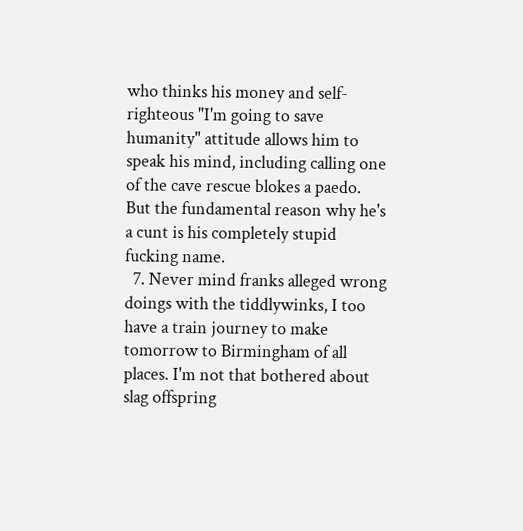who thinks his money and self-righteous "I'm going to save humanity" attitude allows him to speak his mind, including calling one of the cave rescue blokes a paedo. But the fundamental reason why he's a cunt is his completely stupid fucking name.
  7. Never mind franks alleged wrong doings with the tiddlywinks, I too have a train journey to make tomorrow to Birmingham of all places. I'm not that bothered about slag offspring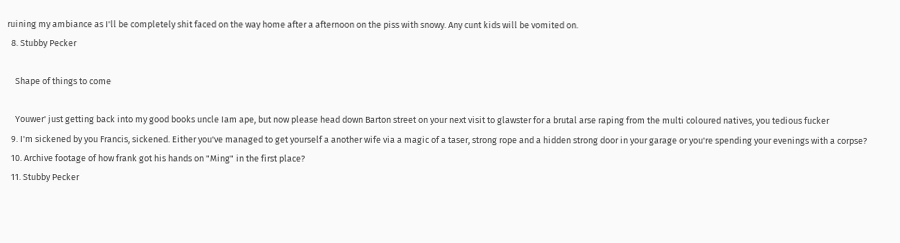ruining my ambiance as I'll be completely shit faced on the way home after a afternoon on the piss with snowy. Any cunt kids will be vomited on.
  8. Stubby Pecker

    Shape of things to come

    Youwer' just getting back into my good books uncle Iam ape, but now please head down Barton street on your next visit to glawster for a brutal arse raping from the multi coloured natives, you tedious fucker
  9. I'm sickened by you Francis, sickened. Either you've managed to get yourself a another wife via a magic of a taser, strong rope and a hidden strong door in your garage or you're spending your evenings with a corpse?
  10. Archive footage of how frank got his hands on "Ming" in the first place?
  11. Stubby Pecker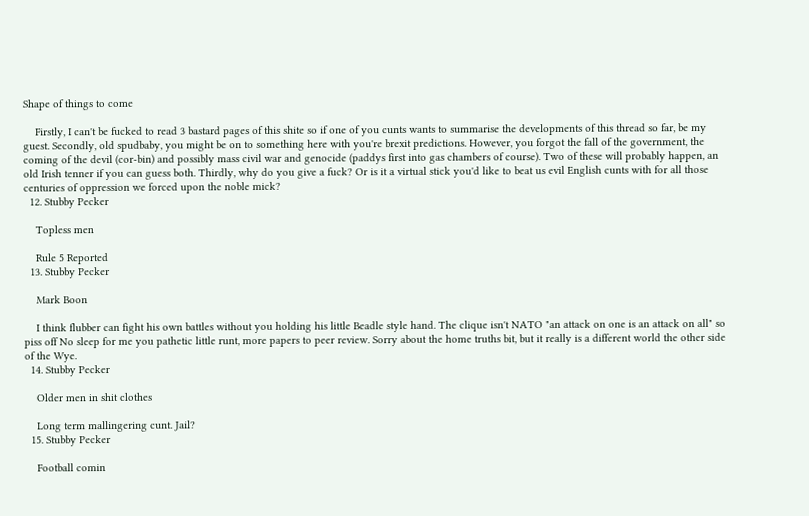Shape of things to come

    Firstly, I can't be fucked to read 3 bastard pages of this shite so if one of you cunts wants to summarise the developments of this thread so far, be my guest. Secondly, old spudbaby, you might be on to something here with you're brexit predictions. However, you forgot the fall of the government, the coming of the devil (cor-bin) and possibly mass civil war and genocide (paddys first into gas chambers of course). Two of these will probably happen, an old Irish tenner if you can guess both. Thirdly, why do you give a fuck? Or is it a virtual stick you'd like to beat us evil English cunts with for all those centuries of oppression we forced upon the noble mick?
  12. Stubby Pecker

    Topless men

    Rule 5 Reported
  13. Stubby Pecker

    Mark Boon

    I think flubber can fight his own battles without you holding his little Beadle style hand. The clique isn't NATO "an attack on one is an attack on all" so piss off No sleep for me you pathetic little runt, more papers to peer review. Sorry about the home truths bit, but it really is a different world the other side of the Wye.
  14. Stubby Pecker

    Older men in shit clothes

    Long term mallingering cunt. Jail?
  15. Stubby Pecker

    Football comin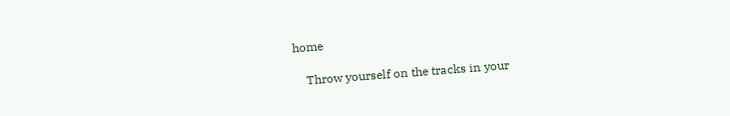home

    Throw yourself on the tracks in your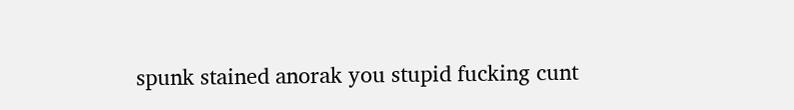spunk stained anorak you stupid fucking cunt